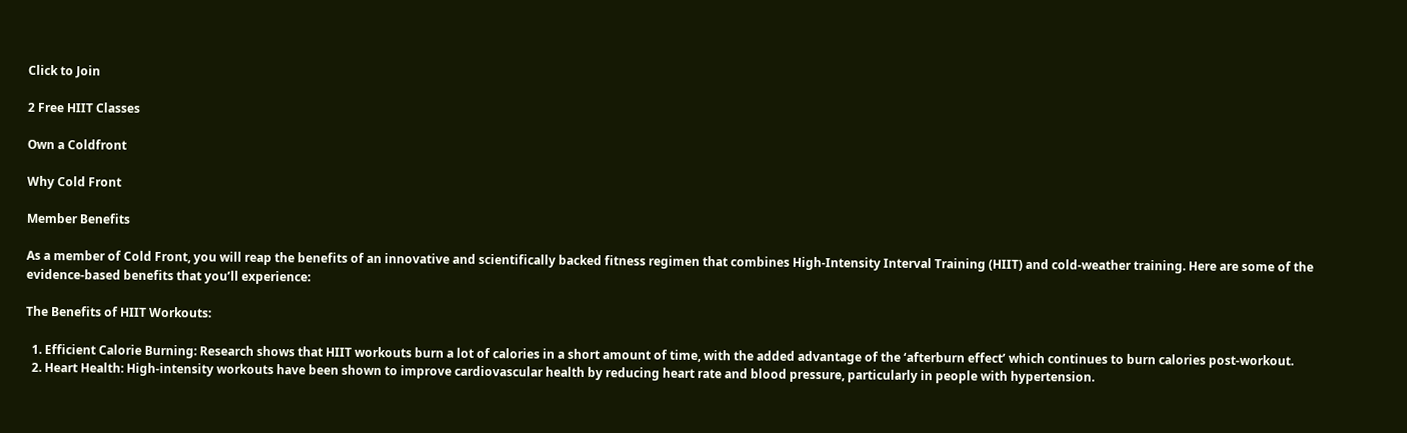Click to Join

2 Free HIIT Classes

Own a Coldfront

Why Cold Front

Member Benefits

As a member of Cold Front, you will reap the benefits of an innovative and scientifically backed fitness regimen that combines High-Intensity Interval Training (HIIT) and cold-weather training. Here are some of the evidence-based benefits that you’ll experience:

The Benefits of HIIT Workouts:

  1. Efficient Calorie Burning: Research shows that HIIT workouts burn a lot of calories in a short amount of time, with the added advantage of the ‘afterburn effect’ which continues to burn calories post-workout.
  2. Heart Health: High-intensity workouts have been shown to improve cardiovascular health by reducing heart rate and blood pressure, particularly in people with hypertension.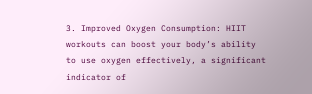3. Improved Oxygen Consumption: HIIT workouts can boost your body’s ability to use oxygen effectively, a significant indicator of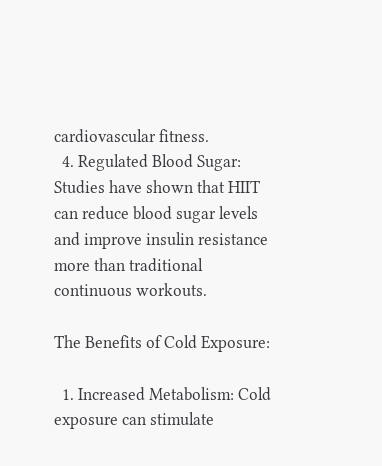cardiovascular fitness.
  4. Regulated Blood Sugar: Studies have shown that HIIT can reduce blood sugar levels and improve insulin resistance more than traditional continuous workouts.

The Benefits of Cold Exposure:

  1. Increased Metabolism: Cold exposure can stimulate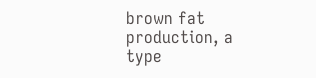brown fat production, a type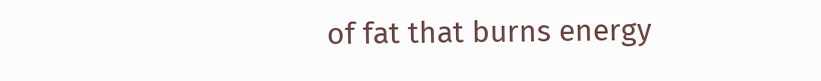of fat that burns energy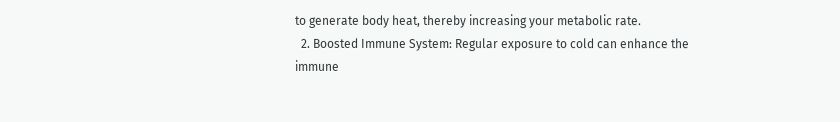to generate body heat, thereby increasing your metabolic rate.
  2. Boosted Immune System: Regular exposure to cold can enhance the immune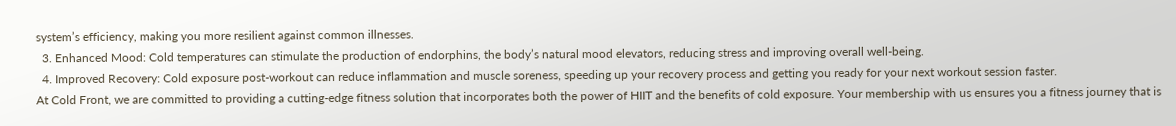system’s efficiency, making you more resilient against common illnesses.
  3. Enhanced Mood: Cold temperatures can stimulate the production of endorphins, the body’s natural mood elevators, reducing stress and improving overall well-being.
  4. Improved Recovery: Cold exposure post-workout can reduce inflammation and muscle soreness, speeding up your recovery process and getting you ready for your next workout session faster.
At Cold Front, we are committed to providing a cutting-edge fitness solution that incorporates both the power of HIIT and the benefits of cold exposure. Your membership with us ensures you a fitness journey that is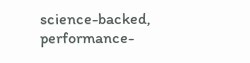science-backed, performance-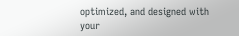optimized, and designed with your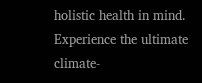holistic health in mind. Experience the ultimate climate-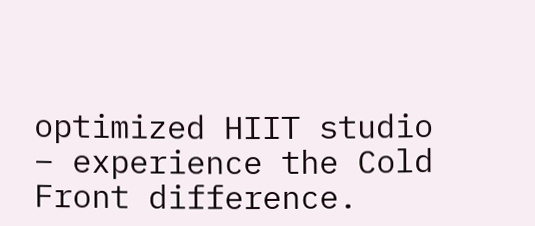optimized HIIT studio – experience the Cold Front difference.